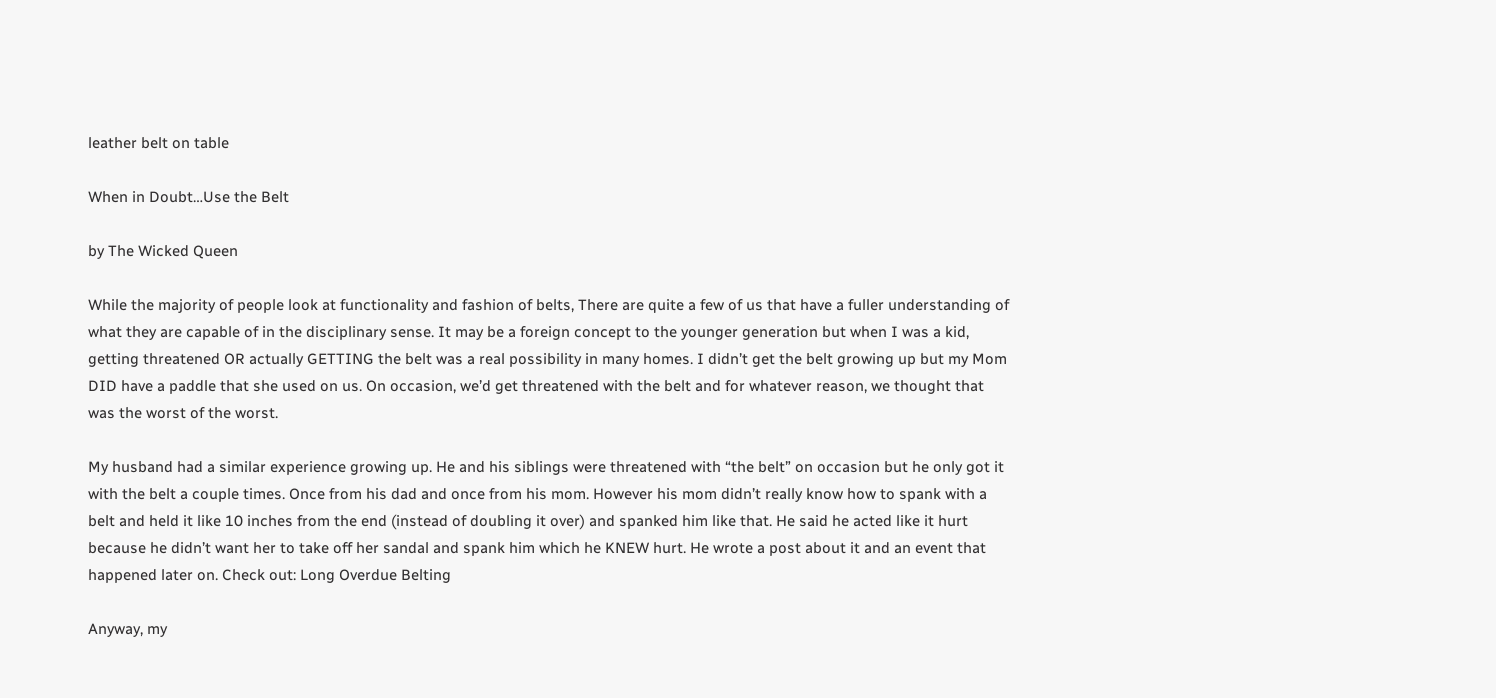leather belt on table

When in Doubt…Use the Belt

by The Wicked Queen

While the majority of people look at functionality and fashion of belts, There are quite a few of us that have a fuller understanding of what they are capable of in the disciplinary sense. It may be a foreign concept to the younger generation but when I was a kid, getting threatened OR actually GETTING the belt was a real possibility in many homes. I didn’t get the belt growing up but my Mom DID have a paddle that she used on us. On occasion, we’d get threatened with the belt and for whatever reason, we thought that was the worst of the worst.

My husband had a similar experience growing up. He and his siblings were threatened with “the belt” on occasion but he only got it with the belt a couple times. Once from his dad and once from his mom. However his mom didn’t really know how to spank with a belt and held it like 10 inches from the end (instead of doubling it over) and spanked him like that. He said he acted like it hurt because he didn’t want her to take off her sandal and spank him which he KNEW hurt. He wrote a post about it and an event that happened later on. Check out: Long Overdue Belting

Anyway, my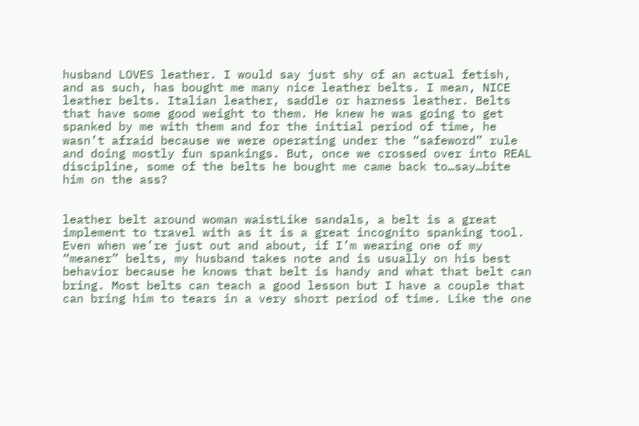husband LOVES leather. I would say just shy of an actual fetish, and as such, has bought me many nice leather belts. I mean, NICE leather belts. Italian leather, saddle or harness leather. Belts that have some good weight to them. He knew he was going to get spanked by me with them and for the initial period of time, he wasn’t afraid because we were operating under the “safeword” rule and doing mostly fun spankings. But, once we crossed over into REAL discipline, some of the belts he bought me came back to…say…bite him on the ass?


leather belt around woman waistLike sandals, a belt is a great implement to travel with as it is a great incognito spanking tool. Even when we’re just out and about, if I’m wearing one of my “meaner” belts, my husband takes note and is usually on his best behavior because he knows that belt is handy and what that belt can bring. Most belts can teach a good lesson but I have a couple that can bring him to tears in a very short period of time. Like the one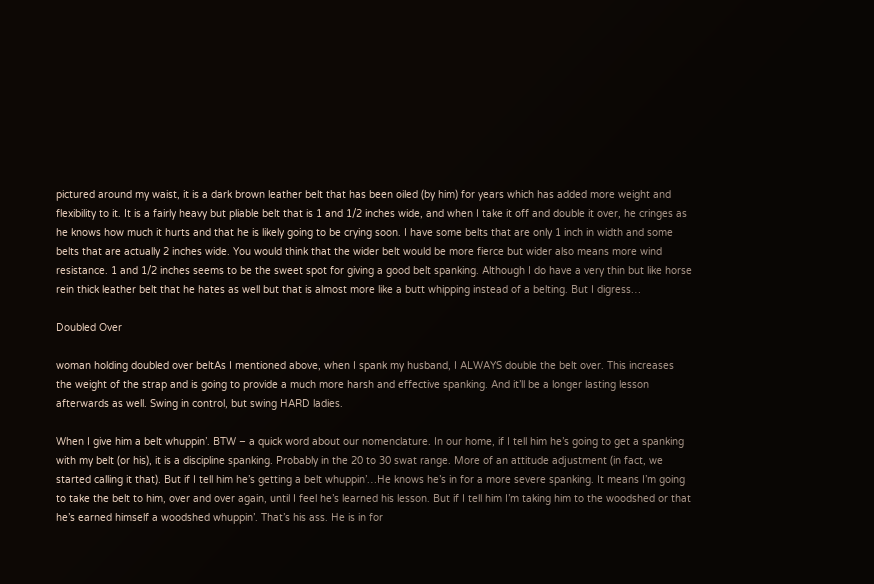pictured around my waist, it is a dark brown leather belt that has been oiled (by him) for years which has added more weight and flexibility to it. It is a fairly heavy but pliable belt that is 1 and 1/2 inches wide, and when I take it off and double it over, he cringes as he knows how much it hurts and that he is likely going to be crying soon. I have some belts that are only 1 inch in width and some belts that are actually 2 inches wide. You would think that the wider belt would be more fierce but wider also means more wind resistance. 1 and 1/2 inches seems to be the sweet spot for giving a good belt spanking. Although I do have a very thin but like horse rein thick leather belt that he hates as well but that is almost more like a butt whipping instead of a belting. But I digress…

Doubled Over

woman holding doubled over beltAs I mentioned above, when I spank my husband, I ALWAYS double the belt over. This increases the weight of the strap and is going to provide a much more harsh and effective spanking. And it’ll be a longer lasting lesson afterwards as well. Swing in control, but swing HARD ladies.

When I give him a belt whuppin’. BTW – a quick word about our nomenclature. In our home, if I tell him he’s going to get a spanking with my belt (or his), it is a discipline spanking. Probably in the 20 to 30 swat range. More of an attitude adjustment (in fact, we started calling it that). But if I tell him he’s getting a belt whuppin’…He knows he’s in for a more severe spanking. It means I’m going to take the belt to him, over and over again, until I feel he’s learned his lesson. But if I tell him I’m taking him to the woodshed or that he’s earned himself a woodshed whuppin’. That’s his ass. He is in for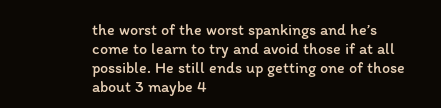the worst of the worst spankings and he’s come to learn to try and avoid those if at all possible. He still ends up getting one of those about 3 maybe 4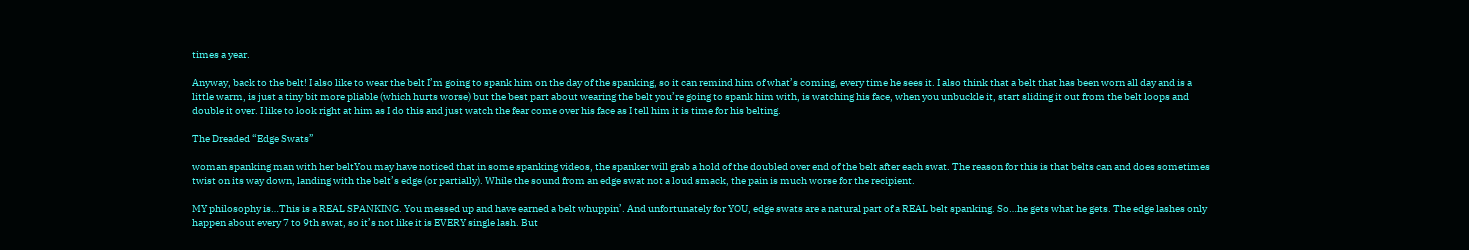times a year.

Anyway, back to the belt! I also like to wear the belt I’m going to spank him on the day of the spanking, so it can remind him of what’s coming, every time he sees it. I also think that a belt that has been worn all day and is a little warm, is just a tiny bit more pliable (which hurts worse) but the best part about wearing the belt you’re going to spank him with, is watching his face, when you unbuckle it, start sliding it out from the belt loops and double it over. I like to look right at him as I do this and just watch the fear come over his face as I tell him it is time for his belting.

The Dreaded “Edge Swats”

woman spanking man with her beltYou may have noticed that in some spanking videos, the spanker will grab a hold of the doubled over end of the belt after each swat. The reason for this is that belts can and does sometimes twist on its way down, landing with the belt’s edge (or partially). While the sound from an edge swat not a loud smack, the pain is much worse for the recipient.

MY philosophy is…This is a REAL SPANKING. You messed up and have earned a belt whuppin’. And unfortunately for YOU, edge swats are a natural part of a REAL belt spanking. So…he gets what he gets. The edge lashes only happen about every 7 to 9th swat, so it’s not like it is EVERY single lash. But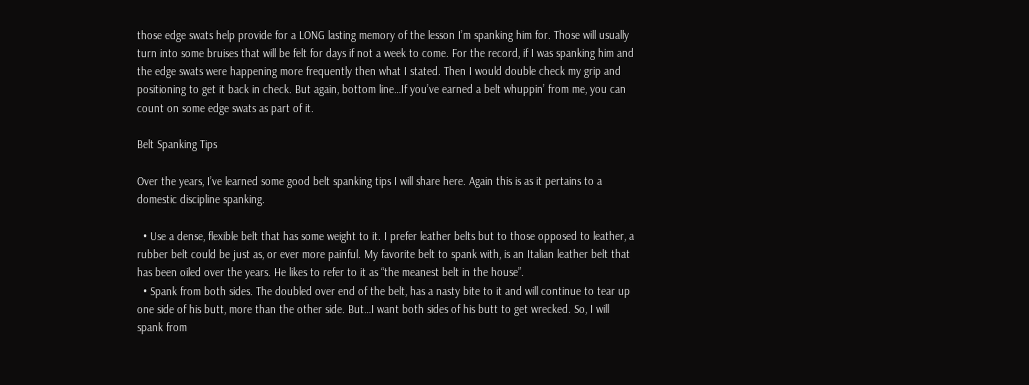those edge swats help provide for a LONG lasting memory of the lesson I’m spanking him for. Those will usually turn into some bruises that will be felt for days if not a week to come. For the record, if I was spanking him and the edge swats were happening more frequently then what I stated. Then I would double check my grip and positioning to get it back in check. But again, bottom line…If you’ve earned a belt whuppin’ from me, you can count on some edge swats as part of it.

Belt Spanking Tips

Over the years, I’ve learned some good belt spanking tips I will share here. Again this is as it pertains to a domestic discipline spanking.

  • Use a dense, flexible belt that has some weight to it. I prefer leather belts but to those opposed to leather, a rubber belt could be just as, or ever more painful. My favorite belt to spank with, is an Italian leather belt that has been oiled over the years. He likes to refer to it as “the meanest belt in the house”.
  • Spank from both sides. The doubled over end of the belt, has a nasty bite to it and will continue to tear up one side of his butt, more than the other side. But…I want both sides of his butt to get wrecked. So, I will spank from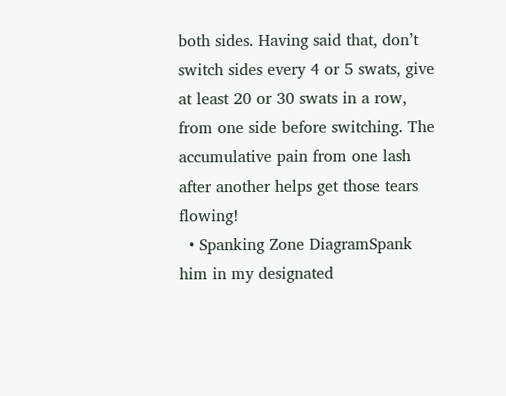both sides. Having said that, don’t switch sides every 4 or 5 swats, give at least 20 or 30 swats in a row, from one side before switching. The accumulative pain from one lash after another helps get those tears flowing!
  • Spanking Zone DiagramSpank him in my designated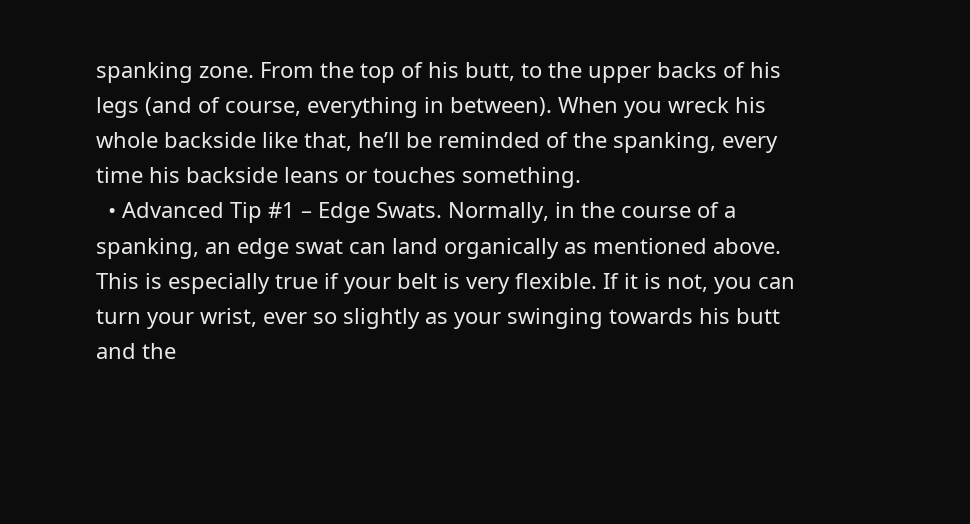spanking zone. From the top of his butt, to the upper backs of his legs (and of course, everything in between). When you wreck his whole backside like that, he’ll be reminded of the spanking, every time his backside leans or touches something.
  • Advanced Tip #1 – Edge Swats. Normally, in the course of a spanking, an edge swat can land organically as mentioned above. This is especially true if your belt is very flexible. If it is not, you can turn your wrist, ever so slightly as your swinging towards his butt and the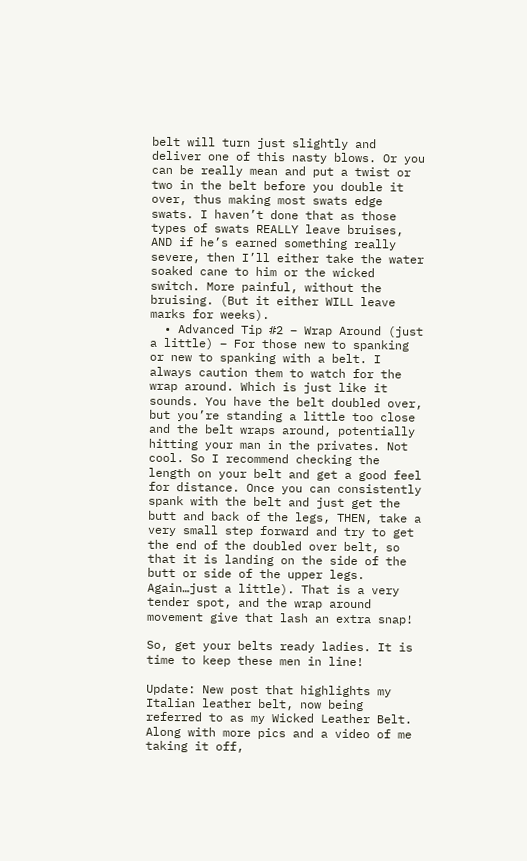belt will turn just slightly and deliver one of this nasty blows. Or you can be really mean and put a twist or two in the belt before you double it over, thus making most swats edge swats. I haven’t done that as those types of swats REALLY leave bruises, AND if he’s earned something really severe, then I’ll either take the water soaked cane to him or the wicked switch. More painful, without the bruising. (But it either WILL leave marks for weeks).
  • Advanced Tip #2 – Wrap Around (just a little) – For those new to spanking or new to spanking with a belt. I always caution them to watch for the wrap around. Which is just like it sounds. You have the belt doubled over, but you’re standing a little too close and the belt wraps around, potentially hitting your man in the privates. Not cool. So I recommend checking the length on your belt and get a good feel for distance. Once you can consistently spank with the belt and just get the butt and back of the legs, THEN, take a very small step forward and try to get the end of the doubled over belt, so that it is landing on the side of the butt or side of the upper legs. Again…just a little). That is a very tender spot, and the wrap around movement give that lash an extra snap!

So, get your belts ready ladies. It is time to keep these men in line!

Update: New post that highlights my Italian leather belt, now being referred to as my Wicked Leather Belt. Along with more pics and a video of me taking it off,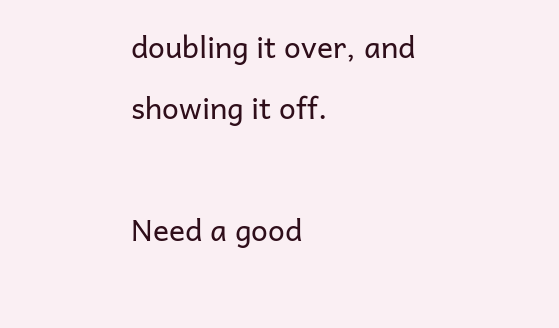doubling it over, and showing it off.

Need a good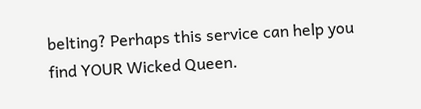belting? Perhaps this service can help you find YOUR Wicked Queen.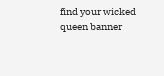find your wicked queen banner